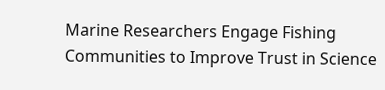Marine Researchers Engage Fishing Communities to Improve Trust in Science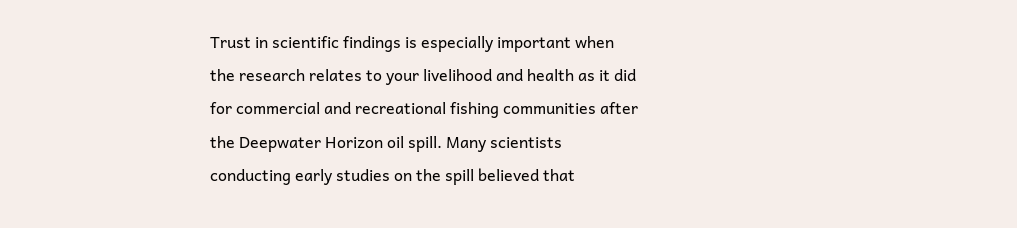Trust in scientific findings is especially important when the research relates to your livelihood and health as it did for commercial and recreational fishing communities after the Deepwater Horizon oil spill. Many scientists conducting early studies on the spill believed that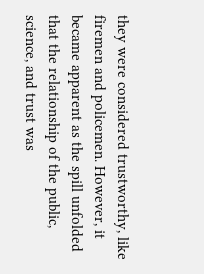they were considered trustworthy, like firemen and policemen. However, it became apparent as the spill unfolded that the relationship of the public, science, and trust was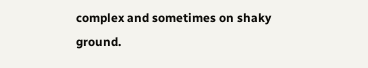complex and sometimes on shaky ground.